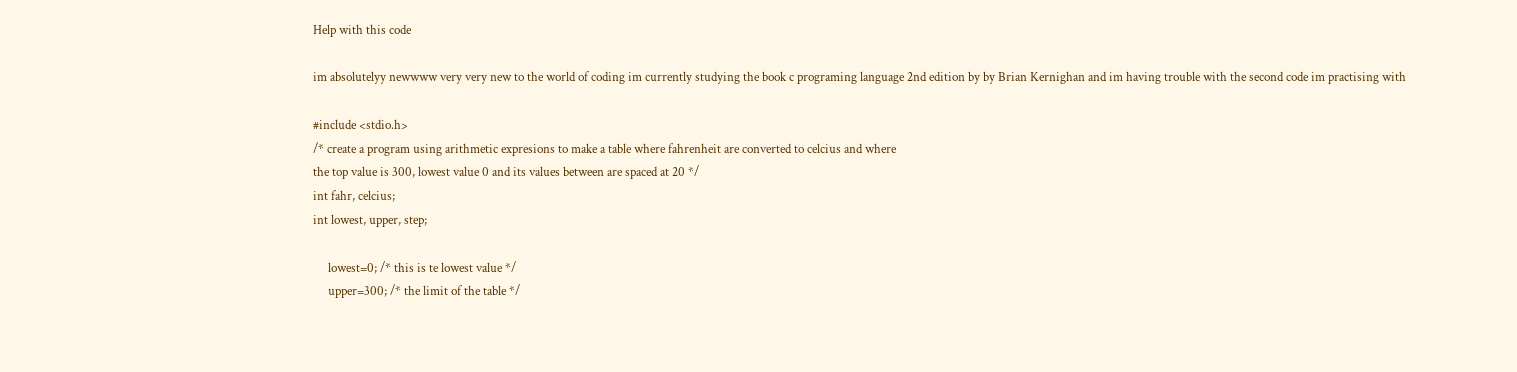Help with this code

im absolutelyy newwww very very new to the world of coding im currently studying the book c programing language 2nd edition by by Brian Kernighan and im having trouble with the second code im practising with

#include <stdio.h>
/* create a program using arithmetic expresions to make a table where fahrenheit are converted to celcius and where
the top value is 300, lowest value 0 and its values between are spaced at 20 */
int fahr, celcius;
int lowest, upper, step;

     lowest=0; /* this is te lowest value */
     upper=300; /* the limit of the table */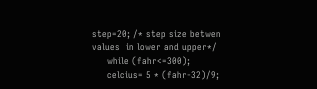step=20; /* step size betwen values  in lower and upper*/
     while (fahr<=300);
     celcius= 5 * (fahr-32)/9;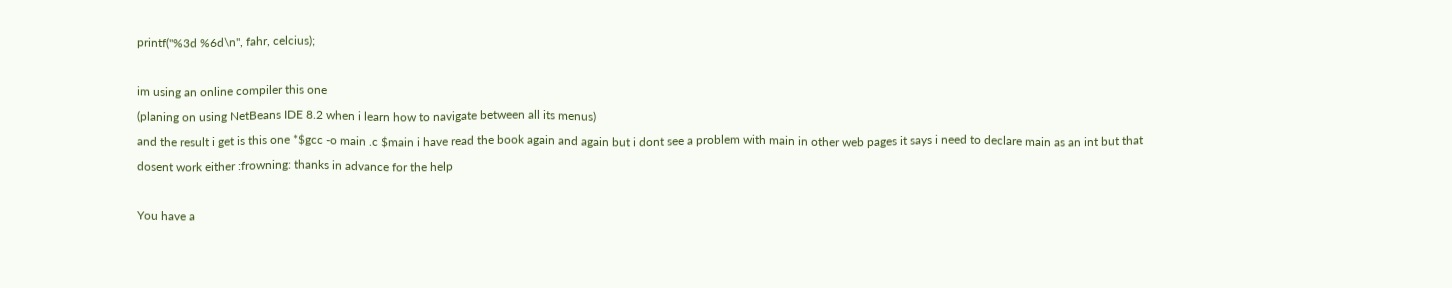printf("%3d %6d\n", fahr, celcius);

im using an online compiler this one
(planing on using NetBeans IDE 8.2 when i learn how to navigate between all its menus)
and the result i get is this one *$gcc -o main .c $main i have read the book again and again but i dont see a problem with main in other web pages it says i need to declare main as an int but that dosent work either :frowning: thanks in advance for the help

You have a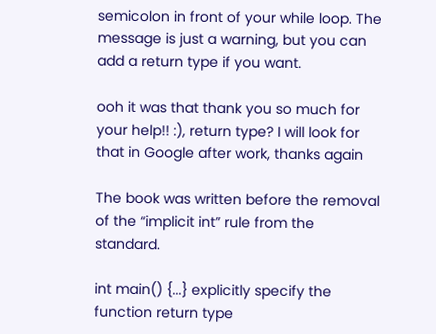semicolon in front of your while loop. The message is just a warning, but you can add a return type if you want.

ooh it was that thank you so much for your help!! :), return type? I will look for that in Google after work, thanks again

The book was written before the removal of the “implicit int” rule from the standard.

int main() {...} explicitly specify the function return type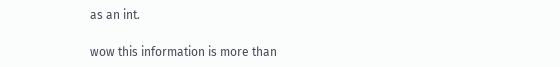as an int.

wow this information is more than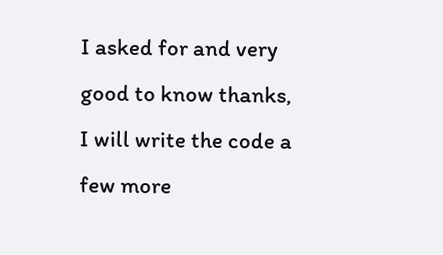I asked for and very good to know thanks, I will write the code a few more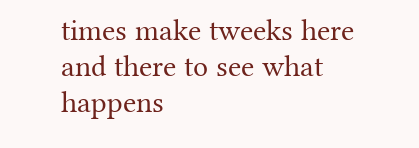times make tweeks here and there to see what happens